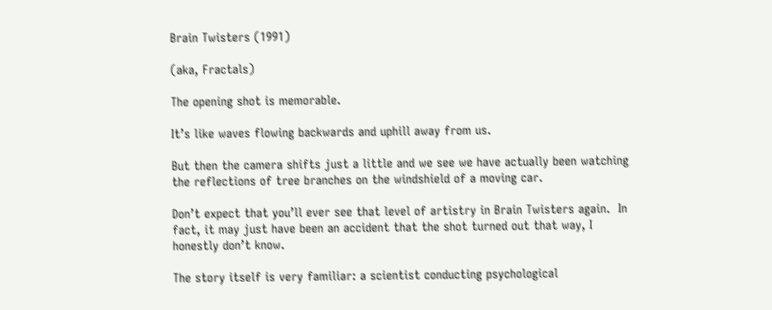Brain Twisters (1991)

(aka, Fractals)

The opening shot is memorable.

It’s like waves flowing backwards and uphill away from us.

But then the camera shifts just a little and we see we have actually been watching the reflections of tree branches on the windshield of a moving car.

Don’t expect that you’ll ever see that level of artistry in Brain Twisters again.  In fact, it may just have been an accident that the shot turned out that way, I honestly don’t know.

The story itself is very familiar: a scientist conducting psychological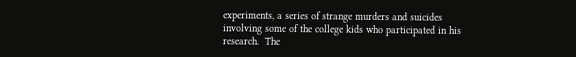experiments, a series of strange murders and suicides involving some of the college kids who participated in his research.  The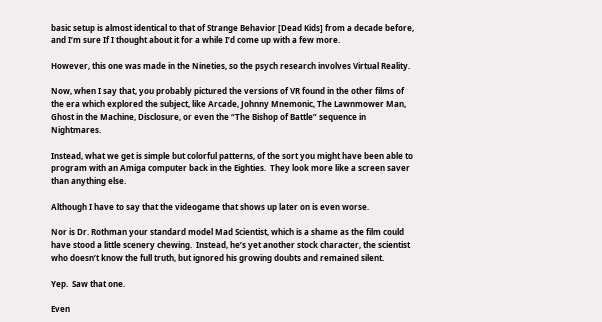basic setup is almost identical to that of Strange Behavior [Dead Kids] from a decade before, and I’m sure If I thought about it for a while I’d come up with a few more.

However, this one was made in the Nineties, so the psych research involves Virtual Reality.

Now, when I say that, you probably pictured the versions of VR found in the other films of the era which explored the subject, like Arcade, Johnny Mnemonic, The Lawnmower Man, Ghost in the Machine, Disclosure, or even the “The Bishop of Battle” sequence in Nightmares.

Instead, what we get is simple but colorful patterns, of the sort you might have been able to program with an Amiga computer back in the Eighties.  They look more like a screen saver than anything else.

Although I have to say that the videogame that shows up later on is even worse.

Nor is Dr. Rothman your standard model Mad Scientist, which is a shame as the film could have stood a little scenery chewing.  Instead, he’s yet another stock character, the scientist who doesn’t know the full truth, but ignored his growing doubts and remained silent.

Yep.  Saw that one.

Even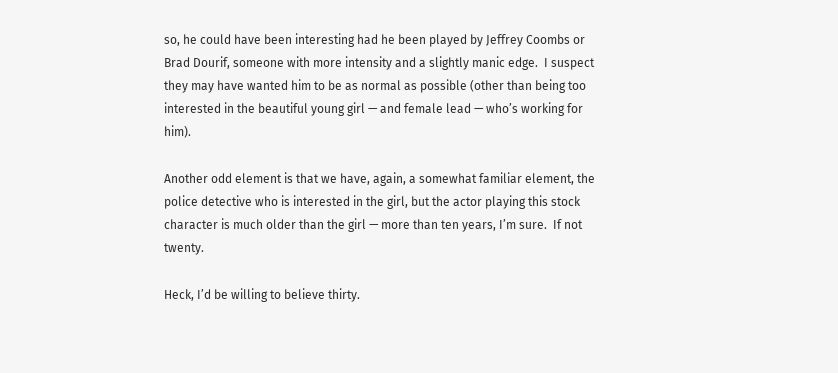so, he could have been interesting had he been played by Jeffrey Coombs or Brad Dourif, someone with more intensity and a slightly manic edge.  I suspect they may have wanted him to be as normal as possible (other than being too interested in the beautiful young girl — and female lead — who’s working for him).

Another odd element is that we have, again, a somewhat familiar element, the police detective who is interested in the girl, but the actor playing this stock character is much older than the girl — more than ten years, I’m sure.  If not twenty.

Heck, I’d be willing to believe thirty.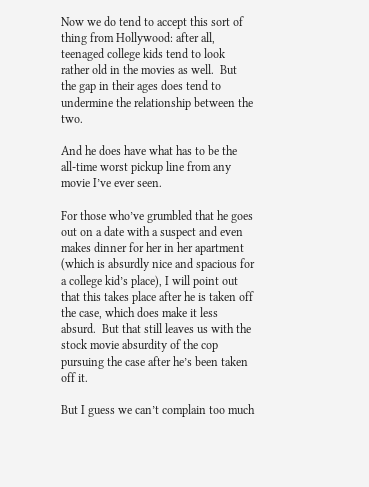Now we do tend to accept this sort of thing from Hollywood: after all, teenaged college kids tend to look rather old in the movies as well.  But the gap in their ages does tend to undermine the relationship between the two.

And he does have what has to be the all-time worst pickup line from any movie I’ve ever seen.

For those who’ve grumbled that he goes out on a date with a suspect and even makes dinner for her in her apartment (which is absurdly nice and spacious for a college kid’s place), I will point out that this takes place after he is taken off the case, which does make it less absurd.  But that still leaves us with the stock movie absurdity of the cop pursuing the case after he’s been taken off it.

But I guess we can’t complain too much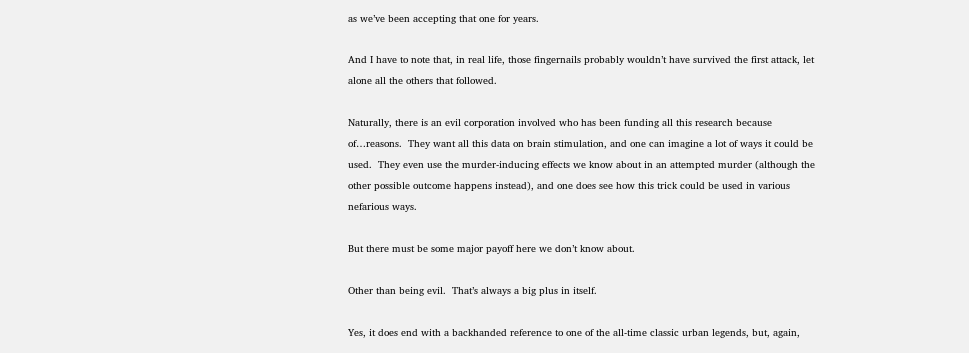as we’ve been accepting that one for years.

And I have to note that, in real life, those fingernails probably wouldn’t have survived the first attack, let alone all the others that followed.

Naturally, there is an evil corporation involved who has been funding all this research because of…reasons.  They want all this data on brain stimulation, and one can imagine a lot of ways it could be used.  They even use the murder-inducing effects we know about in an attempted murder (although the other possible outcome happens instead), and one does see how this trick could be used in various nefarious ways.

But there must be some major payoff here we don’t know about.

Other than being evil.  That’s always a big plus in itself.

Yes, it does end with a backhanded reference to one of the all-time classic urban legends, but, again,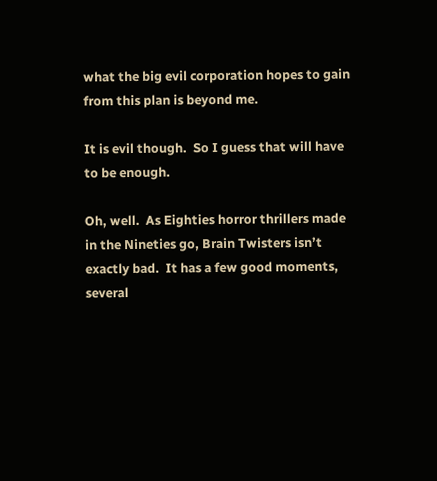what the big evil corporation hopes to gain from this plan is beyond me.

It is evil though.  So I guess that will have to be enough.

Oh, well.  As Eighties horror thrillers made in the Nineties go, Brain Twisters isn’t exactly bad.  It has a few good moments, several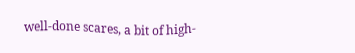well-done scares, a bit of high-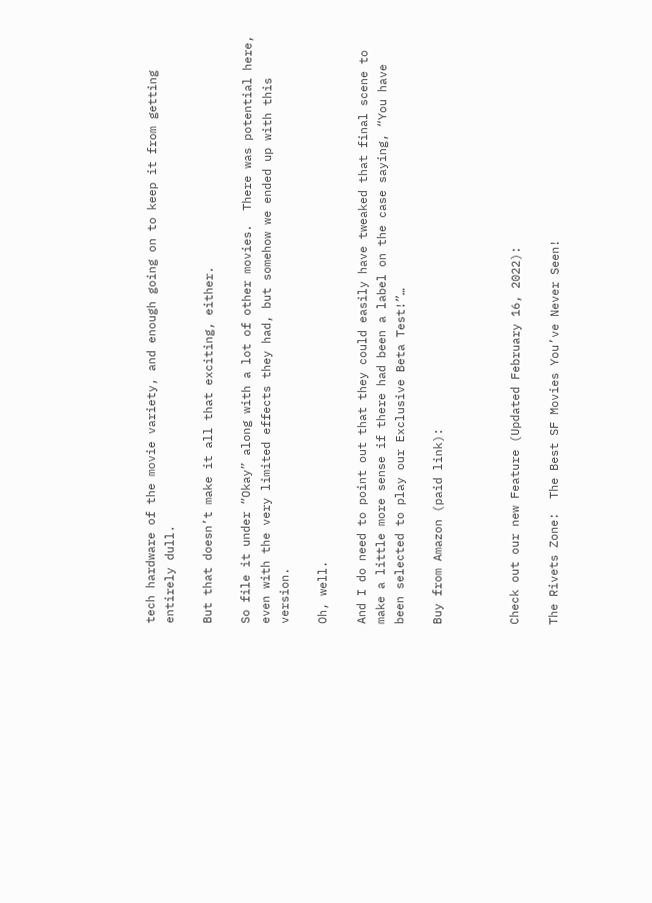tech hardware of the movie variety, and enough going on to keep it from getting entirely dull.

But that doesn’t make it all that exciting, either.

So file it under “Okay” along with a lot of other movies.  There was potential here, even with the very limited effects they had, but somehow we ended up with this version.

Oh, well.

And I do need to point out that they could easily have tweaked that final scene to make a little more sense if there had been a label on the case saying, “You have been selected to play our Exclusive Beta Test!”…

Buy from Amazon (paid link):



Check out our new Feature (Updated February 16, 2022):

The Rivets Zone:  The Best SF Movies You’ve Never Seen!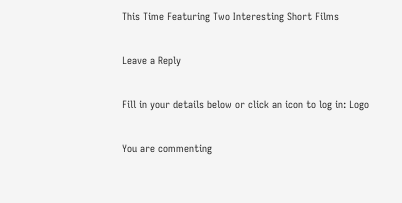This Time Featuring Two Interesting Short Films

Leave a Reply

Fill in your details below or click an icon to log in: Logo

You are commenting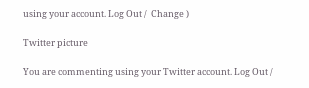using your account. Log Out /  Change )

Twitter picture

You are commenting using your Twitter account. Log Out /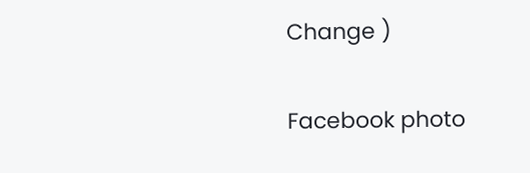Change )

Facebook photo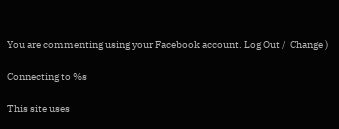You are commenting using your Facebook account. Log Out /  Change )

Connecting to %s

This site uses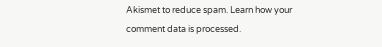Akismet to reduce spam. Learn how your comment data is processed.